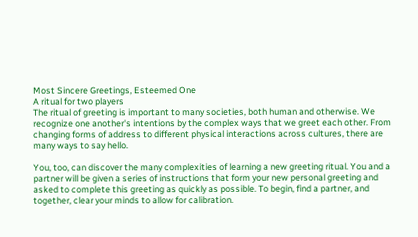Most Sincere Greetings, Esteemed One
A ritual for two players
The ritual of greeting is important to many societies, both human and otherwise. We recognize one another's intentions by the complex ways that we greet each other. From changing forms of address to different physical interactions across cultures, there are many ways to say hello.

You, too, can discover the many complexities of learning a new greeting ritual. You and a partner will be given a series of instructions that form your new personal greeting and asked to complete this greeting as quickly as possible. To begin, find a partner, and together, clear your minds to allow for calibration.